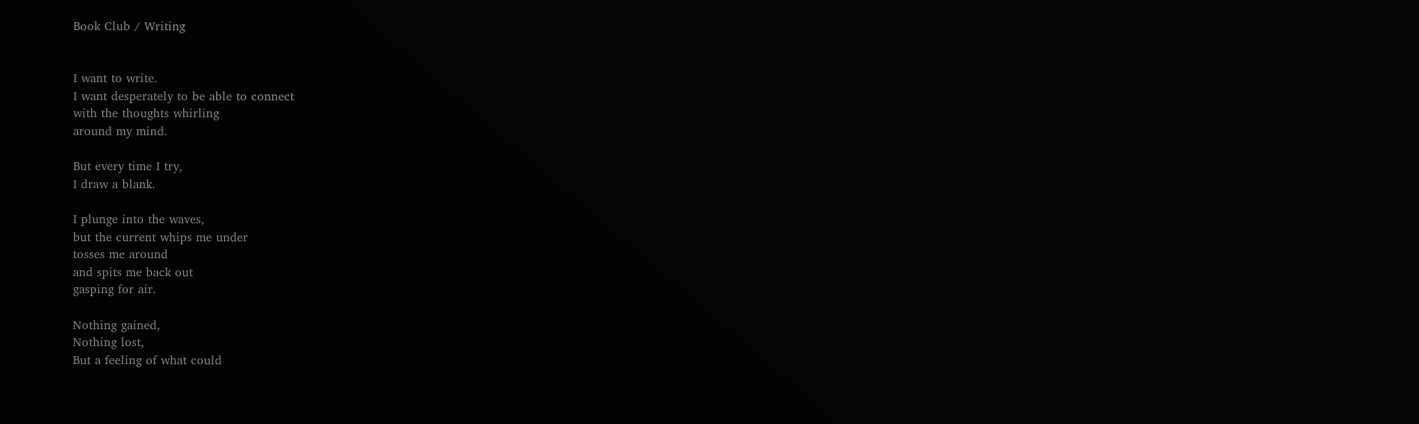Book Club / Writing


I want to write.
I want desperately to be able to connect
with the thoughts whirling
around my mind.

But every time I try,
I draw a blank.

I plunge into the waves,
but the current whips me under
tosses me around
and spits me back out
gasping for air.

Nothing gained,
Nothing lost,
But a feeling of what could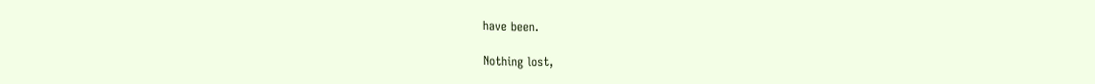have been.

Nothing lost,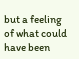but a feeling of what could have been